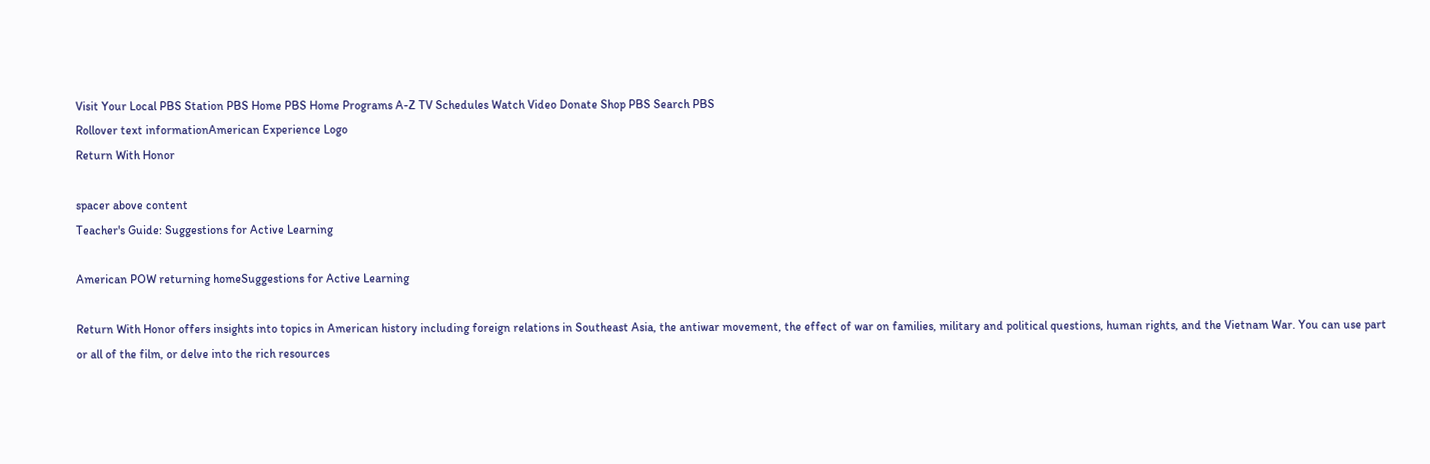Visit Your Local PBS Station PBS Home PBS Home Programs A-Z TV Schedules Watch Video Donate Shop PBS Search PBS
Rollover text informationAmerican Experience Logo
Return With Honor

spacer above content
Teacher's Guide: Suggestions for Active Learning

American POW returning homeSuggestions for Active Learning

Return With Honor offers insights into topics in American history including foreign relations in Southeast Asia, the antiwar movement, the effect of war on families, military and political questions, human rights, and the Vietnam War. You can use part or all of the film, or delve into the rich resources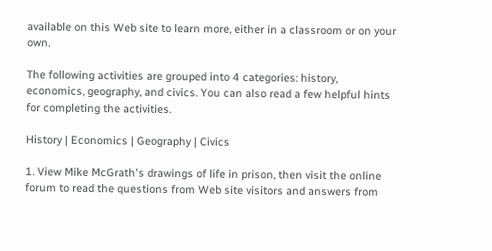available on this Web site to learn more, either in a classroom or on your own.

The following activities are grouped into 4 categories: history, economics, geography, and civics. You can also read a few helpful hints for completing the activities.

History | Economics | Geography | Civics

1. View Mike McGrath's drawings of life in prison, then visit the online forum to read the questions from Web site visitors and answers from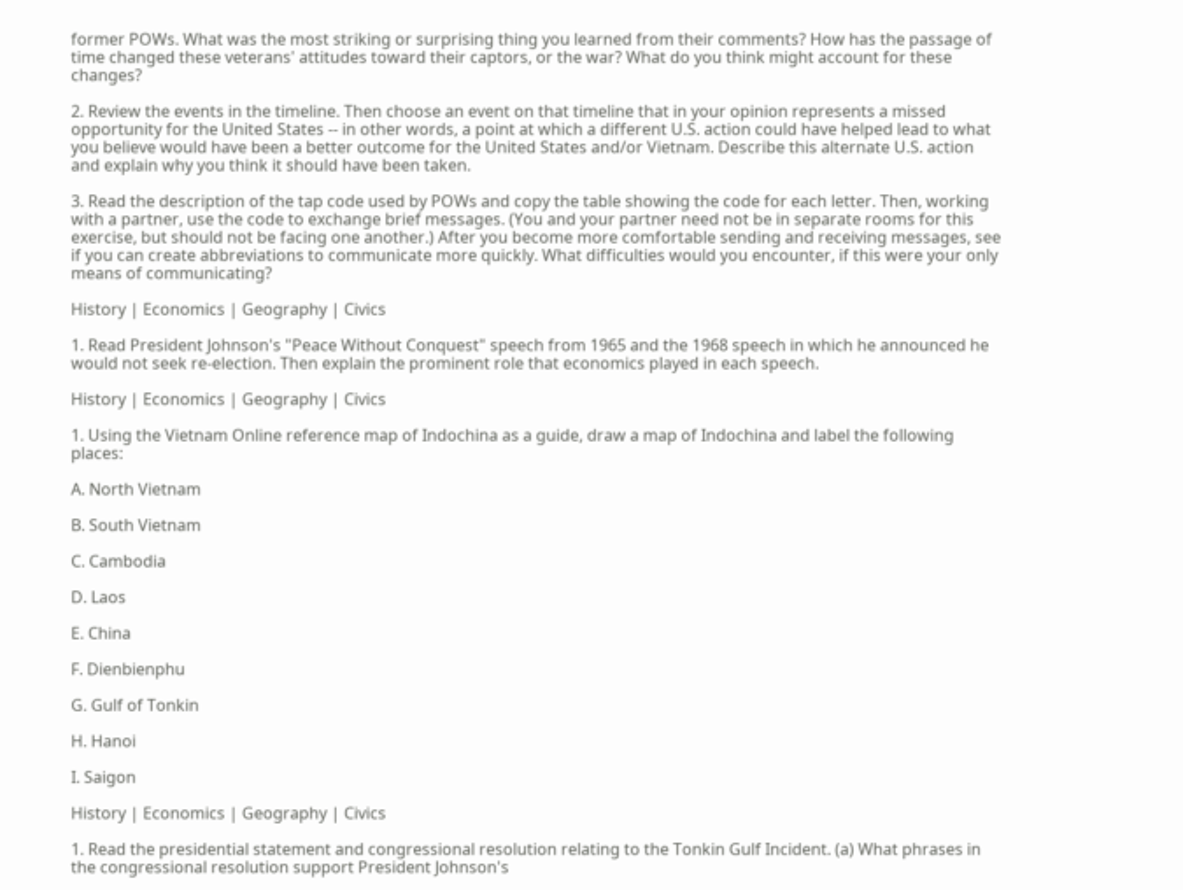former POWs. What was the most striking or surprising thing you learned from their comments? How has the passage of time changed these veterans' attitudes toward their captors, or the war? What do you think might account for these changes?

2. Review the events in the timeline. Then choose an event on that timeline that in your opinion represents a missed opportunity for the United States -- in other words, a point at which a different U.S. action could have helped lead to what you believe would have been a better outcome for the United States and/or Vietnam. Describe this alternate U.S. action and explain why you think it should have been taken.

3. Read the description of the tap code used by POWs and copy the table showing the code for each letter. Then, working with a partner, use the code to exchange brief messages. (You and your partner need not be in separate rooms for this exercise, but should not be facing one another.) After you become more comfortable sending and receiving messages, see if you can create abbreviations to communicate more quickly. What difficulties would you encounter, if this were your only means of communicating?

History | Economics | Geography | Civics

1. Read President Johnson's "Peace Without Conquest" speech from 1965 and the 1968 speech in which he announced he would not seek re-election. Then explain the prominent role that economics played in each speech.

History | Economics | Geography | Civics

1. Using the Vietnam Online reference map of Indochina as a guide, draw a map of Indochina and label the following places:

A. North Vietnam

B. South Vietnam

C. Cambodia

D. Laos

E. China

F. Dienbienphu

G. Gulf of Tonkin

H. Hanoi

I. Saigon

History | Economics | Geography | Civics

1. Read the presidential statement and congressional resolution relating to the Tonkin Gulf Incident. (a) What phrases in the congressional resolution support President Johnson's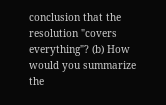conclusion that the resolution "covers everything"? (b) How would you summarize the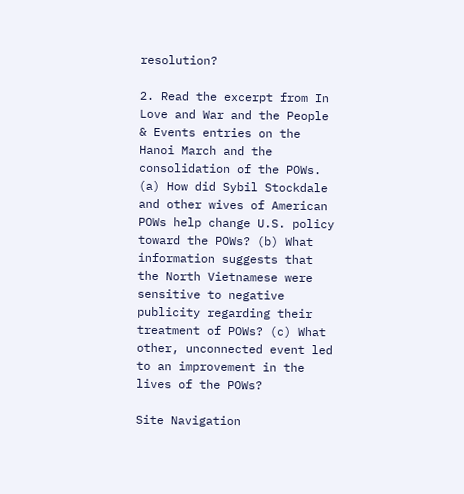resolution?

2. Read the excerpt from In Love and War and the People & Events entries on the Hanoi March and the consolidation of the POWs. (a) How did Sybil Stockdale and other wives of American POWs help change U.S. policy toward the POWs? (b) What information suggests that the North Vietnamese were sensitive to negative publicity regarding their treatment of POWs? (c) What other, unconnected event led to an improvement in the lives of the POWs?

Site Navigation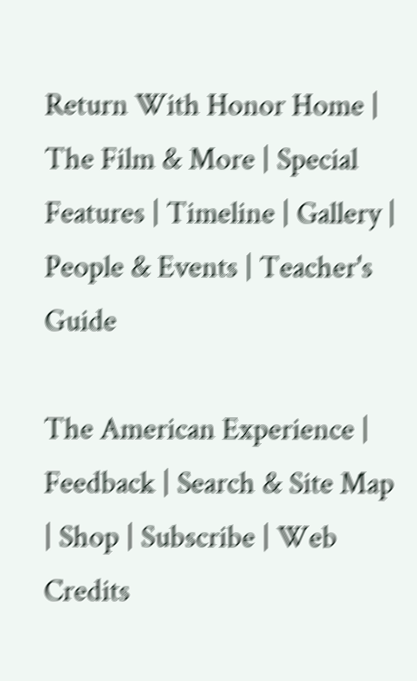Return With Honor Home | The Film & More | Special Features | Timeline | Gallery | People & Events | Teacher's Guide

The American Experience | Feedback | Search & Site Map | Shop | Subscribe | Web Credits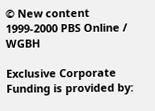© New content 1999-2000 PBS Online / WGBH

Exclusive Corporate Funding is provided by: